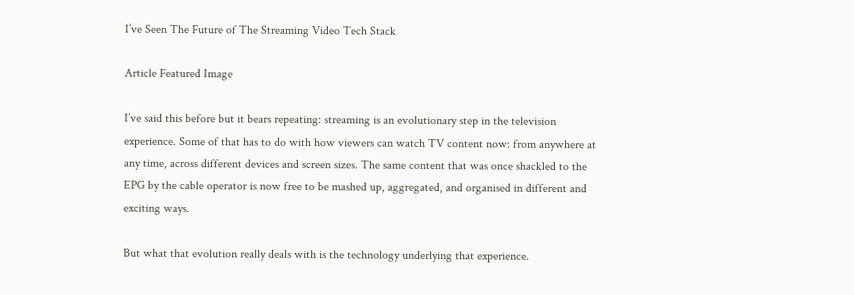I’ve Seen The Future of The Streaming Video Tech Stack

Article Featured Image

I’ve said this before but it bears repeating: streaming is an evolutionary step in the television experience. Some of that has to do with how viewers can watch TV content now: from anywhere at any time, across different devices and screen sizes. The same content that was once shackled to the EPG by the cable operator is now free to be mashed up, aggregated, and organised in different and exciting ways.

But what that evolution really deals with is the technology underlying that experience.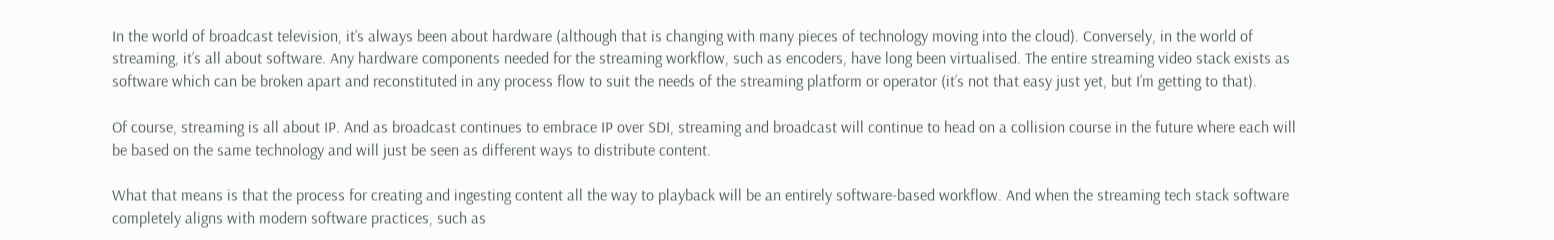In the world of broadcast television, it’s always been about hardware (although that is changing with many pieces of technology moving into the cloud). Conversely, in the world of streaming, it’s all about software. Any hardware components needed for the streaming workflow, such as encoders, have long been virtualised. The entire streaming video stack exists as software which can be broken apart and reconstituted in any process flow to suit the needs of the streaming platform or operator (it’s not that easy just yet, but I’m getting to that).

Of course, streaming is all about IP. And as broadcast continues to embrace IP over SDI, streaming and broadcast will continue to head on a collision course in the future where each will be based on the same technology and will just be seen as different ways to distribute content.

What that means is that the process for creating and ingesting content all the way to playback will be an entirely software-based workflow. And when the streaming tech stack software completely aligns with modern software practices, such as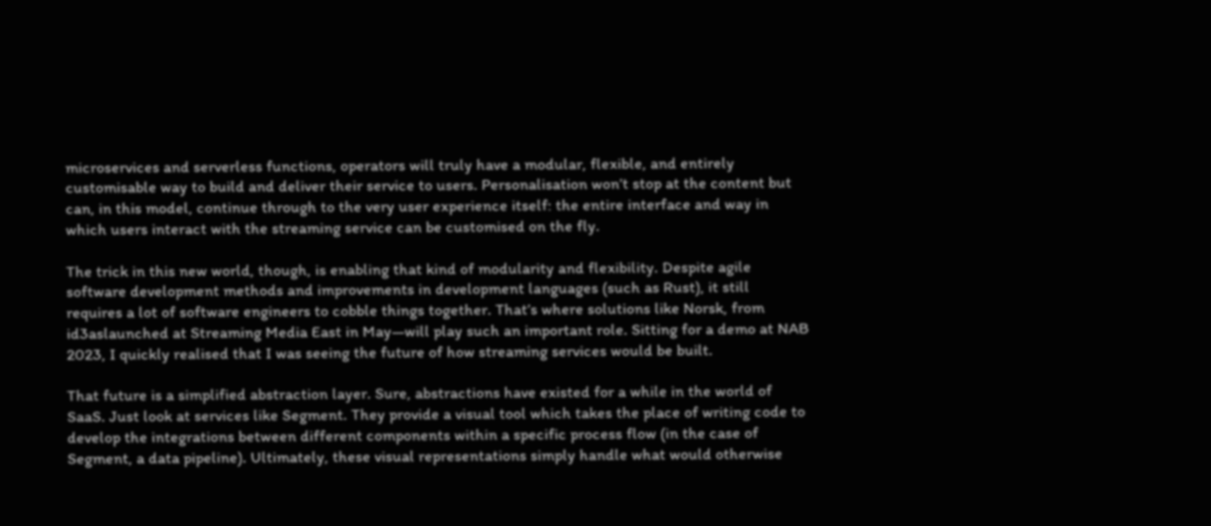microservices and serverless functions, operators will truly have a modular, flexible, and entirely customisable way to build and deliver their service to users. Personalisation won’t stop at the content but can, in this model, continue through to the very user experience itself: the entire interface and way in which users interact with the streaming service can be customised on the fly.

The trick in this new world, though, is enabling that kind of modularity and flexibility. Despite agile software development methods and improvements in development languages (such as Rust), it still requires a lot of software engineers to cobble things together. That’s where solutions like Norsk, from id3aslaunched at Streaming Media East in May—will play such an important role. Sitting for a demo at NAB 2023, I quickly realised that I was seeing the future of how streaming services would be built.

That future is a simplified abstraction layer. Sure, abstractions have existed for a while in the world of SaaS. Just look at services like Segment. They provide a visual tool which takes the place of writing code to develop the integrations between different components within a specific process flow (in the case of Segment, a data pipeline). Ultimately, these visual representations simply handle what would otherwise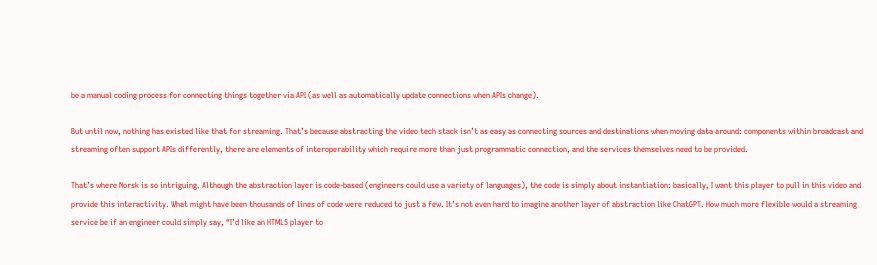be a manual coding process for connecting things together via API (as well as automatically update connections when APIs change).

But until now, nothing has existed like that for streaming. That’s because abstracting the video tech stack isn’t as easy as connecting sources and destinations when moving data around: components within broadcast and streaming often support APIs differently, there are elements of interoperability which require more than just programmatic connection, and the services themselves need to be provided.

That’s where Norsk is so intriguing. Although the abstraction layer is code-based (engineers could use a variety of languages), the code is simply about instantiation: basically, I want this player to pull in this video and provide this interactivity. What might have been thousands of lines of code were reduced to just a few. It’s not even hard to imagine another layer of abstraction like ChatGPT. How much more flexible would a streaming service be if an engineer could simply say, “I’d like an HTML5 player to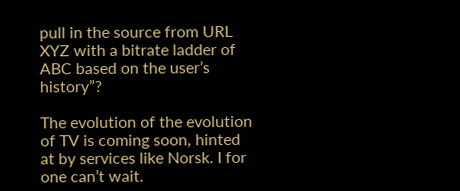pull in the source from URL XYZ with a bitrate ladder of ABC based on the user’s history”?

The evolution of the evolution of TV is coming soon, hinted at by services like Norsk. I for one can’t wait.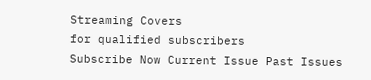Streaming Covers
for qualified subscribers
Subscribe Now Current Issue Past Issues